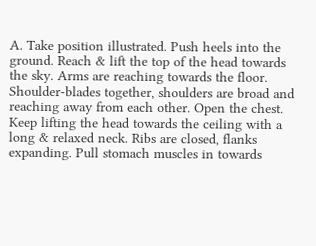A. Take position illustrated. Push heels into the ground. Reach & lift the top of the head towards the sky. Arms are reaching towards the floor. Shoulder-blades together, shoulders are broad and reaching away from each other. Open the chest. Keep lifting the head towards the ceiling with a long & relaxed neck. Ribs are closed, flanks expanding. Pull stomach muscles in towards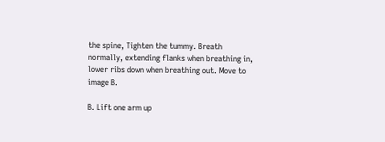the spine, Tighten the tummy. Breath normally, extending flanks when breathing in, lower ribs down when breathing out. Move to image B.

B. Lift one arm up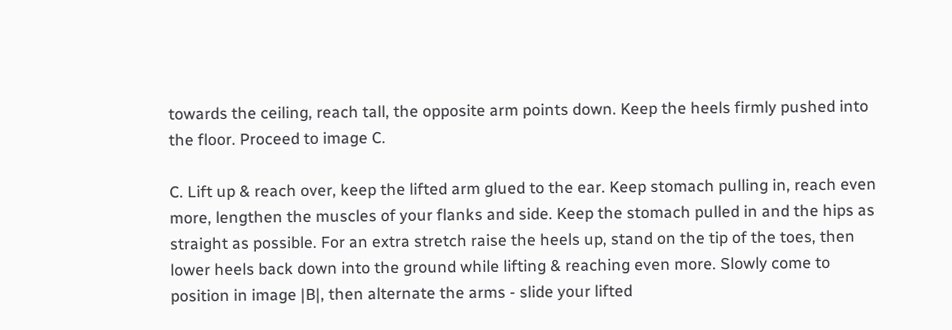towards the ceiling, reach tall, the opposite arm points down. Keep the heels firmly pushed into the floor. Proceed to image C.

C. Lift up & reach over, keep the lifted arm glued to the ear. Keep stomach pulling in, reach even more, lengthen the muscles of your flanks and side. Keep the stomach pulled in and the hips as straight as possible. For an extra stretch raise the heels up, stand on the tip of the toes, then lower heels back down into the ground while lifting & reaching even more. Slowly come to position in image |B|, then alternate the arms - slide your lifted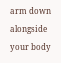arm down alongside your body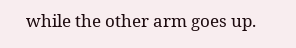while the other arm goes up.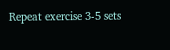Repeat exercise 3-5 sets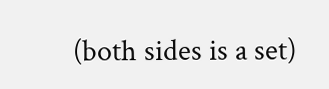(both sides is a set)